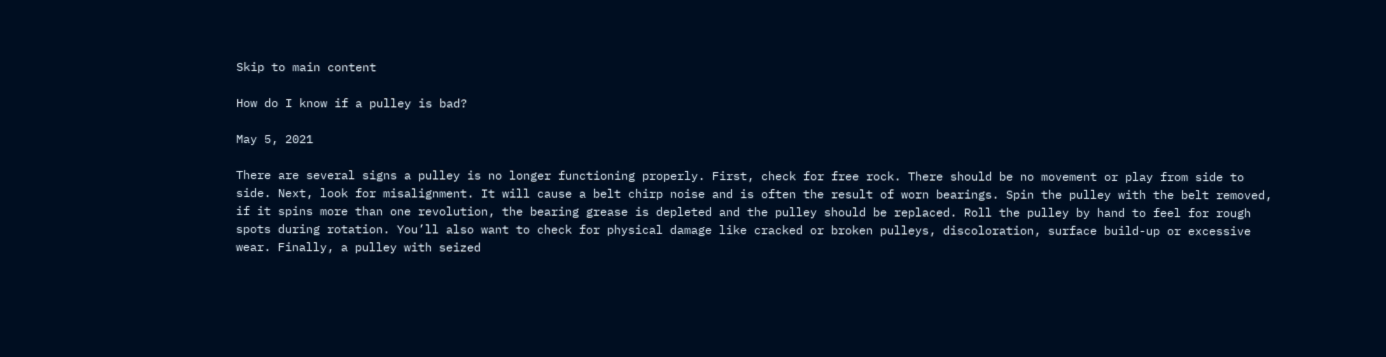Skip to main content

How do I know if a pulley is bad?

May 5, 2021

There are several signs a pulley is no longer functioning properly. First, check for free rock. There should be no movement or play from side to side. Next, look for misalignment. It will cause a belt chirp noise and is often the result of worn bearings. Spin the pulley with the belt removed, if it spins more than one revolution, the bearing grease is depleted and the pulley should be replaced. Roll the pulley by hand to feel for rough spots during rotation. You’ll also want to check for physical damage like cracked or broken pulleys, discoloration, surface build-up or excessive wear. Finally, a pulley with seized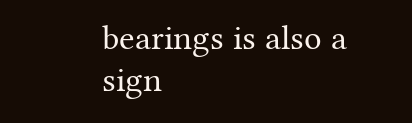bearings is also a sign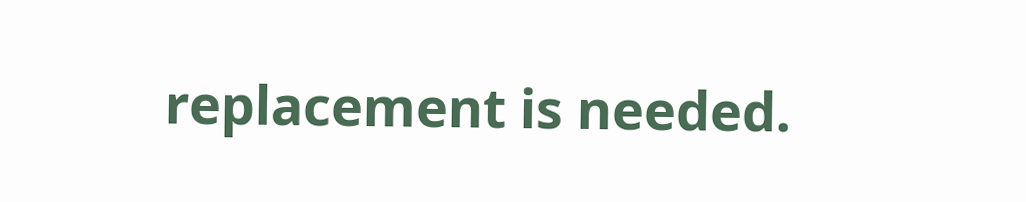replacement is needed.